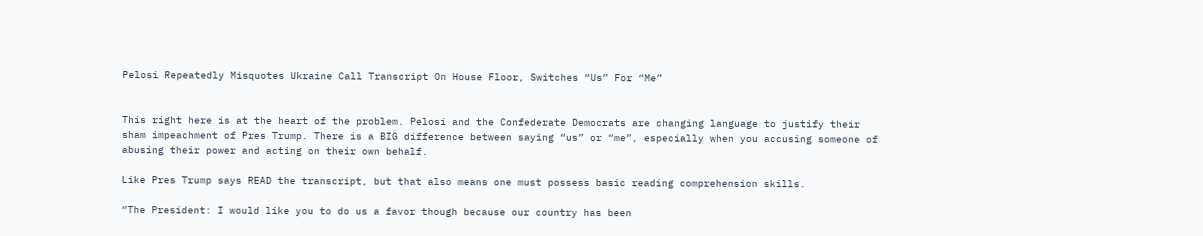Pelosi Repeatedly Misquotes Ukraine Call Transcript On House Floor, Switches “Us” For “Me”


This right here is at the heart of the problem. Pelosi and the Confederate Democrats are changing language to justify their sham impeachment of Pres Trump. There is a BIG difference between saying “us” or “me”, especially when you accusing someone of abusing their power and acting on their own behalf.

Like Pres Trump says READ the transcript, but that also means one must possess basic reading comprehension skills.

“The President: I would like you to do us a favor though because our country has been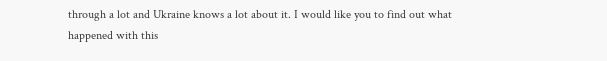through a lot and Ukraine knows a lot about it. I would like you to find out what happened with this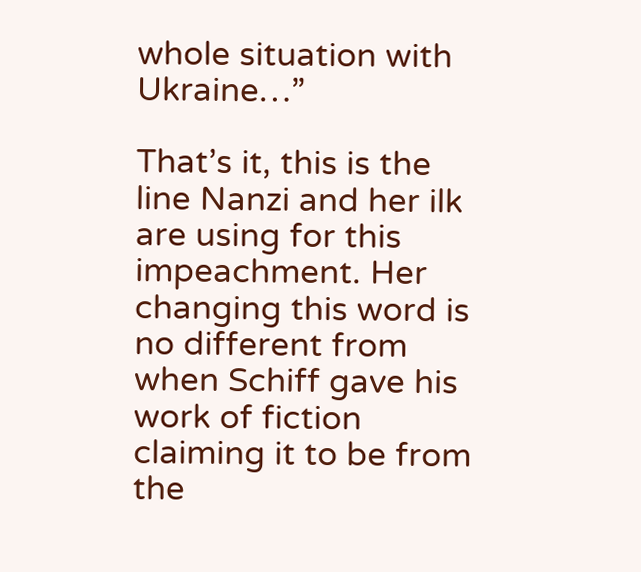whole situation with Ukraine…”

That’s it, this is the line Nanzi and her ilk are using for this impeachment. Her changing this word is no different from when Schiff gave his work of fiction claiming it to be from the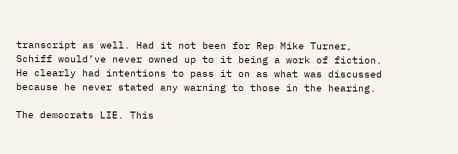transcript as well. Had it not been for Rep Mike Turner, Schiff would’ve never owned up to it being a work of fiction. He clearly had intentions to pass it on as what was discussed because he never stated any warning to those in the hearing.

The democrats LIE. This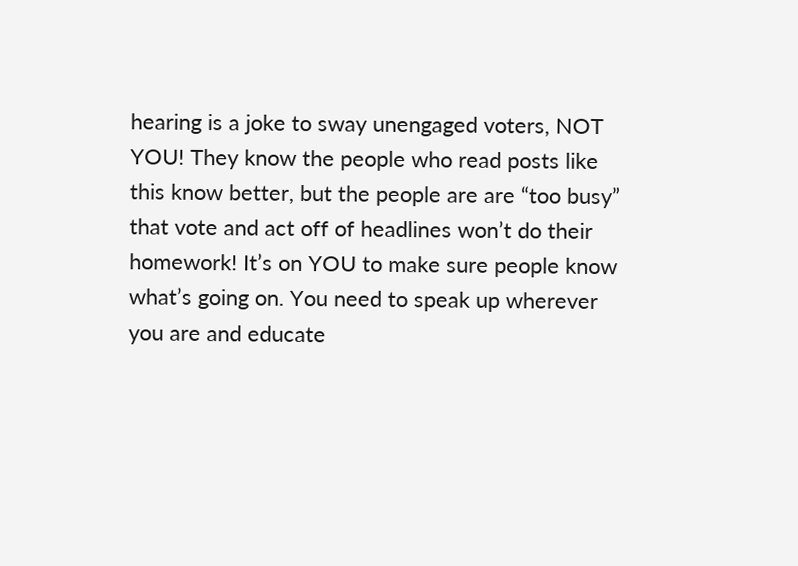hearing is a joke to sway unengaged voters, NOT YOU! They know the people who read posts like this know better, but the people are are “too busy” that vote and act off of headlines won’t do their homework! It’s on YOU to make sure people know what’s going on. You need to speak up wherever you are and educate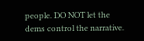people. DO NOT let the dems control the narrative.